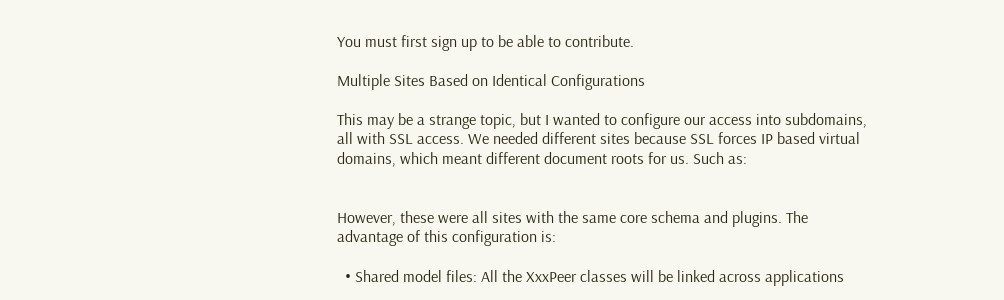You must first sign up to be able to contribute.

Multiple Sites Based on Identical Configurations

This may be a strange topic, but I wanted to configure our access into subdomains, all with SSL access. We needed different sites because SSL forces IP based virtual domains, which meant different document roots for us. Such as:


However, these were all sites with the same core schema and plugins. The advantage of this configuration is:

  • Shared model files: All the XxxPeer classes will be linked across applications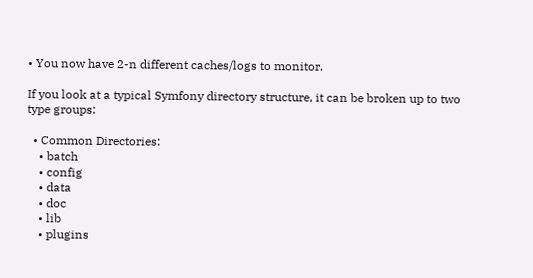• You now have 2-n different caches/logs to monitor.

If you look at a typical Symfony directory structure, it can be broken up to two type groups:

  • Common Directories:
    • batch
    • config
    • data
    • doc
    • lib
    • plugins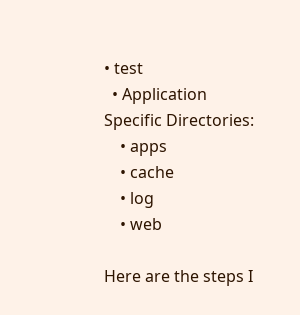• test
  • Application Specific Directories:
    • apps
    • cache
    • log
    • web

Here are the steps I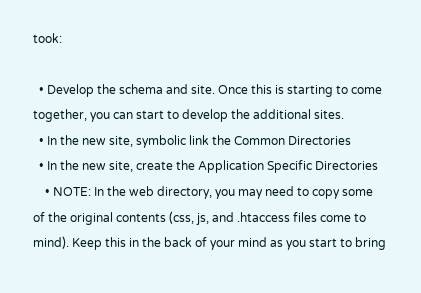took:

  • Develop the schema and site. Once this is starting to come together, you can start to develop the additional sites.
  • In the new site, symbolic link the Common Directories
  • In the new site, create the Application Specific Directories
    • NOTE: In the web directory, you may need to copy some of the original contents (css, js, and .htaccess files come to mind). Keep this in the back of your mind as you start to bring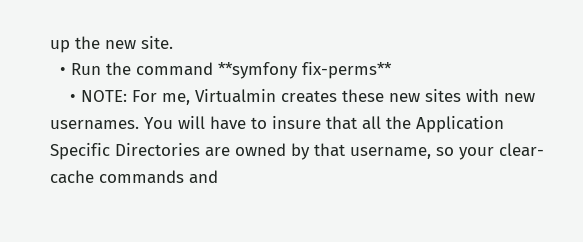up the new site.
  • Run the command **symfony fix-perms**
    • NOTE: For me, Virtualmin creates these new sites with new usernames. You will have to insure that all the Application Specific Directories are owned by that username, so your clear-cache commands and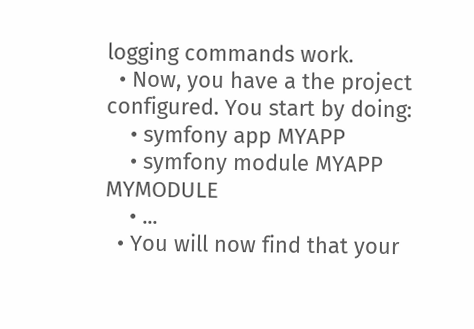logging commands work.
  • Now, you have a the project configured. You start by doing:
    • symfony app MYAPP
    • symfony module MYAPP MYMODULE
    • ...
  • You will now find that your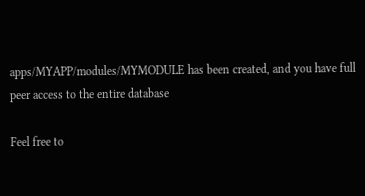apps/MYAPP/modules/MYMODULE has been created, and you have full peer access to the entire database

Feel free to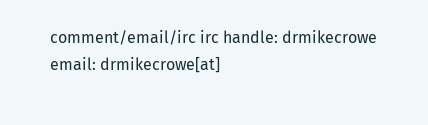comment/email/irc irc handle: drmikecrowe email: drmikecrowe[at]